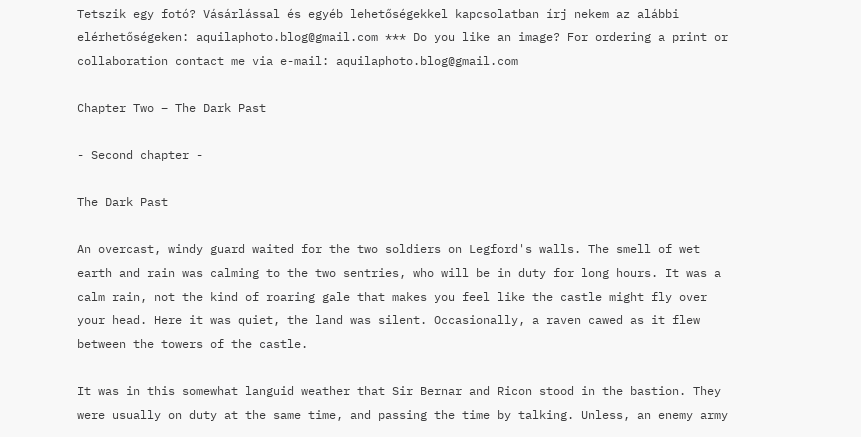Tetszik egy fotó? Vásárlással és egyéb lehetőségekkel kapcsolatban írj nekem az alábbi elérhetőségeken: aquilaphoto.blog@gmail.com *** Do you like an image? For ordering a print or collaboration contact me via e-mail: aquilaphoto.blog@gmail.com

Chapter Two – The Dark Past

- Second chapter -

The Dark Past

An overcast, windy guard waited for the two soldiers on Legford's walls. The smell of wet earth and rain was calming to the two sentries, who will be in duty for long hours. It was a calm rain, not the kind of roaring gale that makes you feel like the castle might fly over your head. Here it was quiet, the land was silent. Occasionally, a raven cawed as it flew between the towers of the castle.

It was in this somewhat languid weather that Sir Bernar and Ricon stood in the bastion. They were usually on duty at the same time, and passing the time by talking. Unless, an enemy army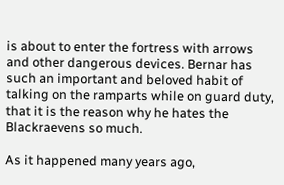is about to enter the fortress with arrows and other dangerous devices. Bernar has such an important and beloved habit of talking on the ramparts while on guard duty, that it is the reason why he hates the Blackraevens so much.

As it happened many years ago,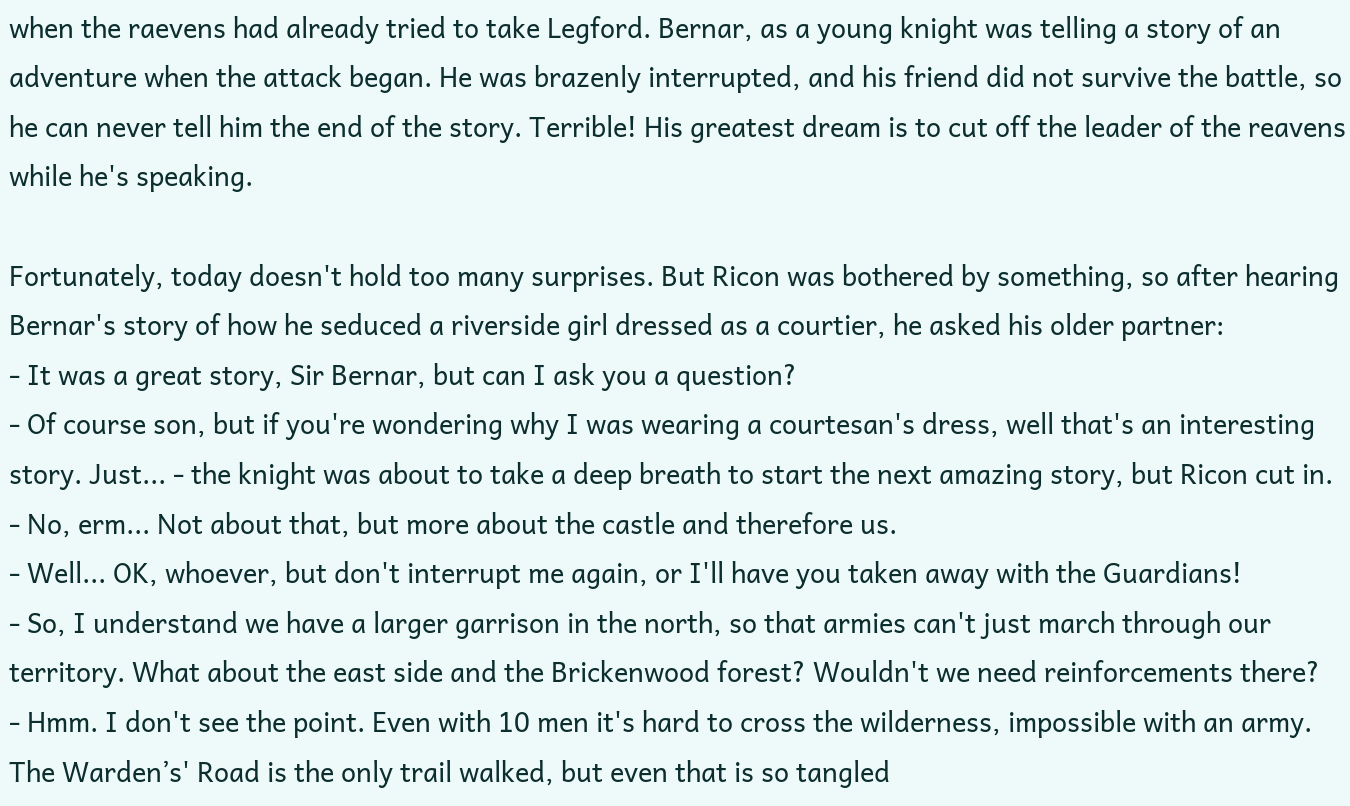when the raevens had already tried to take Legford. Bernar, as a young knight was telling a story of an adventure when the attack began. He was brazenly interrupted, and his friend did not survive the battle, so he can never tell him the end of the story. Terrible! His greatest dream is to cut off the leader of the reavens while he's speaking.

Fortunately, today doesn't hold too many surprises. But Ricon was bothered by something, so after hearing Bernar's story of how he seduced a riverside girl dressed as a courtier, he asked his older partner:
- It was a great story, Sir Bernar, but can I ask you a question?
- Of course son, but if you're wondering why I was wearing a courtesan's dress, well that's an interesting story. Just... - the knight was about to take a deep breath to start the next amazing story, but Ricon cut in.
- No, erm... Not about that, but more about the castle and therefore us.
- Well... OK, whoever, but don't interrupt me again, or I'll have you taken away with the Guardians!
- So, I understand we have a larger garrison in the north, so that armies can't just march through our territory. What about the east side and the Brickenwood forest? Wouldn't we need reinforcements there?
- Hmm. I don't see the point. Even with 10 men it's hard to cross the wilderness, impossible with an army. The Warden’s' Road is the only trail walked, but even that is so tangled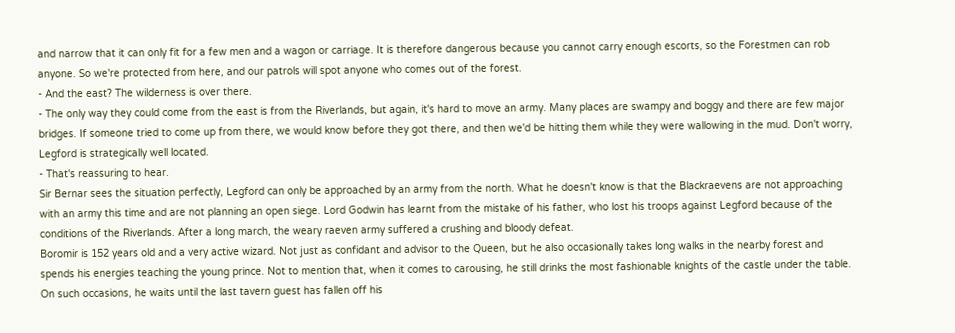and narrow that it can only fit for a few men and a wagon or carriage. It is therefore dangerous because you cannot carry enough escorts, so the Forestmen can rob anyone. So we're protected from here, and our patrols will spot anyone who comes out of the forest.
- And the east? The wilderness is over there.
- The only way they could come from the east is from the Riverlands, but again, it's hard to move an army. Many places are swampy and boggy and there are few major bridges. If someone tried to come up from there, we would know before they got there, and then we'd be hitting them while they were wallowing in the mud. Don't worry, Legford is strategically well located.
- That's reassuring to hear.
Sir Bernar sees the situation perfectly, Legford can only be approached by an army from the north. What he doesn't know is that the Blackraevens are not approaching with an army this time and are not planning an open siege. Lord Godwin has learnt from the mistake of his father, who lost his troops against Legford because of the conditions of the Riverlands. After a long march, the weary raeven army suffered a crushing and bloody defeat.
Boromir is 152 years old and a very active wizard. Not just as confidant and advisor to the Queen, but he also occasionally takes long walks in the nearby forest and spends his energies teaching the young prince. Not to mention that, when it comes to carousing, he still drinks the most fashionable knights of the castle under the table. On such occasions, he waits until the last tavern guest has fallen off his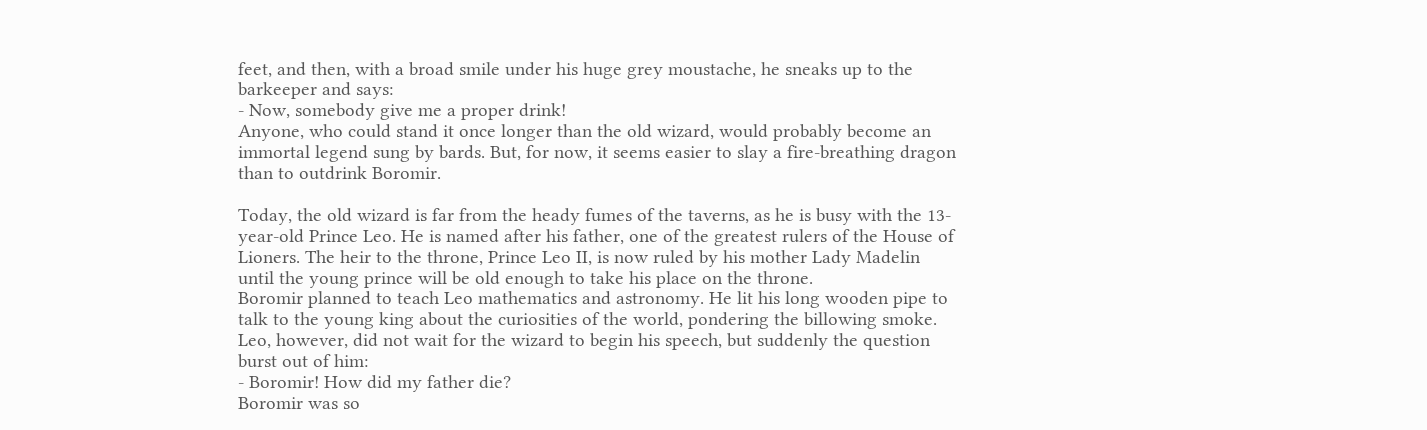feet, and then, with a broad smile under his huge grey moustache, he sneaks up to the barkeeper and says:
- Now, somebody give me a proper drink!
Anyone, who could stand it once longer than the old wizard, would probably become an immortal legend sung by bards. But, for now, it seems easier to slay a fire-breathing dragon than to outdrink Boromir.

Today, the old wizard is far from the heady fumes of the taverns, as he is busy with the 13-year-old Prince Leo. He is named after his father, one of the greatest rulers of the House of Lioners. The heir to the throne, Prince Leo II, is now ruled by his mother Lady Madelin until the young prince will be old enough to take his place on the throne.
Boromir planned to teach Leo mathematics and astronomy. He lit his long wooden pipe to talk to the young king about the curiosities of the world, pondering the billowing smoke. Leo, however, did not wait for the wizard to begin his speech, but suddenly the question burst out of him:
- Boromir! How did my father die?
Boromir was so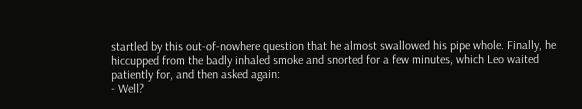startled by this out-of-nowhere question that he almost swallowed his pipe whole. Finally, he hiccupped from the badly inhaled smoke and snorted for a few minutes, which Leo waited patiently for, and then asked again:
- Well?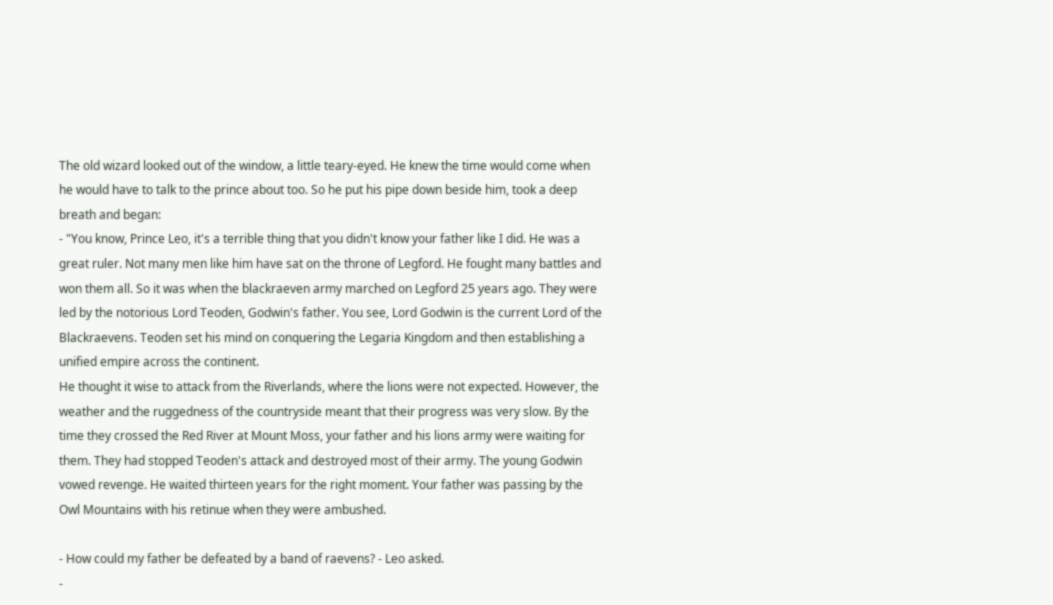The old wizard looked out of the window, a little teary-eyed. He knew the time would come when he would have to talk to the prince about too. So he put his pipe down beside him, took a deep breath and began:
- "You know, Prince Leo, it's a terrible thing that you didn't know your father like I did. He was a great ruler. Not many men like him have sat on the throne of Legford. He fought many battles and won them all. So it was when the blackraeven army marched on Legford 25 years ago. They were led by the notorious Lord Teoden, Godwin's father. You see, Lord Godwin is the current Lord of the Blackraevens. Teoden set his mind on conquering the Legaria Kingdom and then establishing a unified empire across the continent.
He thought it wise to attack from the Riverlands, where the lions were not expected. However, the weather and the ruggedness of the countryside meant that their progress was very slow. By the time they crossed the Red River at Mount Moss, your father and his lions army were waiting for them. They had stopped Teoden's attack and destroyed most of their army. The young Godwin vowed revenge. He waited thirteen years for the right moment. Your father was passing by the Owl Mountains with his retinue when they were ambushed.

- How could my father be defeated by a band of raevens? - Leo asked.
-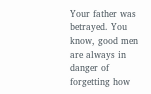Your father was betrayed. You know, good men are always in danger of forgetting how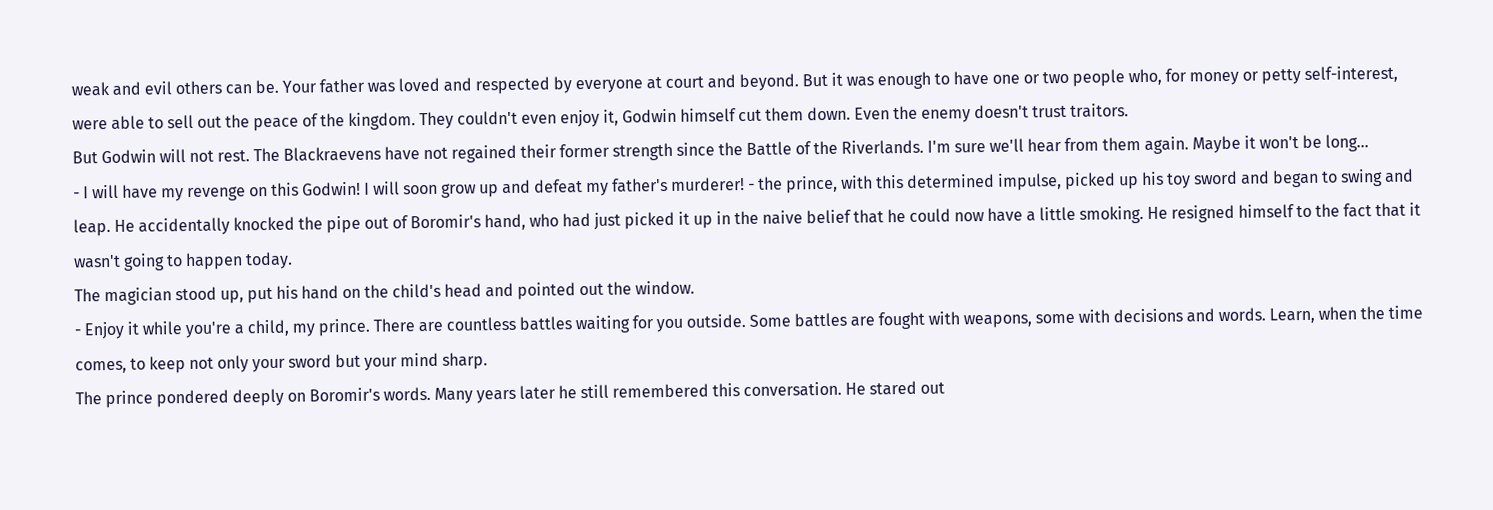weak and evil others can be. Your father was loved and respected by everyone at court and beyond. But it was enough to have one or two people who, for money or petty self-interest, were able to sell out the peace of the kingdom. They couldn't even enjoy it, Godwin himself cut them down. Even the enemy doesn't trust traitors.
But Godwin will not rest. The Blackraevens have not regained their former strength since the Battle of the Riverlands. I'm sure we'll hear from them again. Maybe it won't be long...
- I will have my revenge on this Godwin! I will soon grow up and defeat my father's murderer! - the prince, with this determined impulse, picked up his toy sword and began to swing and leap. He accidentally knocked the pipe out of Boromir's hand, who had just picked it up in the naive belief that he could now have a little smoking. He resigned himself to the fact that it wasn't going to happen today.
The magician stood up, put his hand on the child's head and pointed out the window.
- Enjoy it while you're a child, my prince. There are countless battles waiting for you outside. Some battles are fought with weapons, some with decisions and words. Learn, when the time comes, to keep not only your sword but your mind sharp.
The prince pondered deeply on Boromir's words. Many years later he still remembered this conversation. He stared out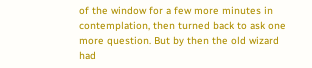of the window for a few more minutes in contemplation, then turned back to ask one more question. But by then the old wizard had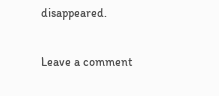disappeared.

Leave a comment